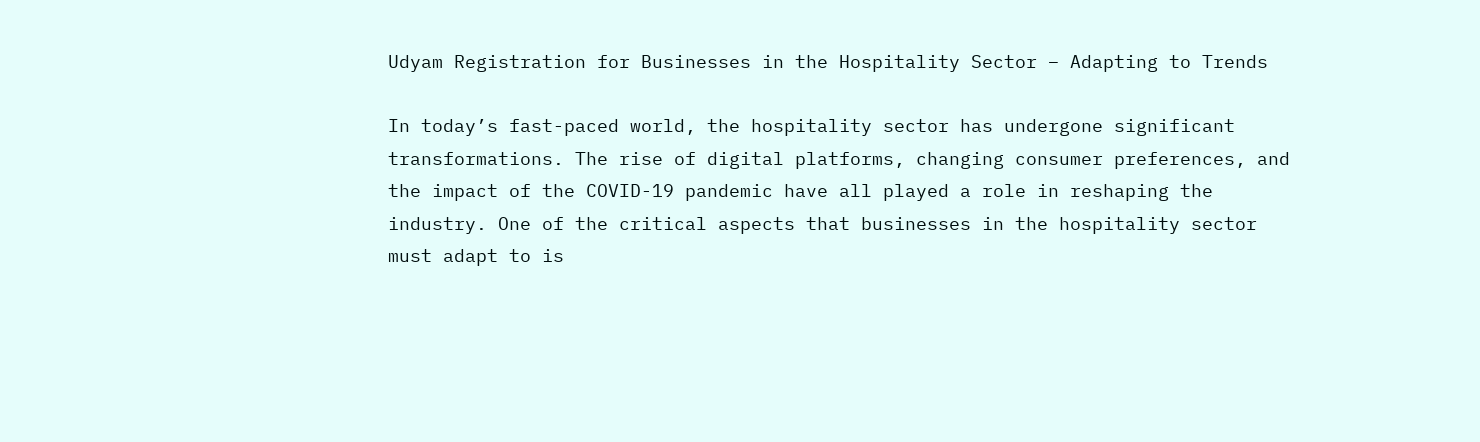Udyam Registration for Businesses in the Hospitality Sector – Adapting to Trends

In today’s fast-paced world, the hospitality sector has undergone significant transformations. The rise of digital platforms, changing consumer preferences, and the impact of the COVID-19 pandemic have all played a role in reshaping the industry. One of the critical aspects that businesses in the hospitality sector must adapt to is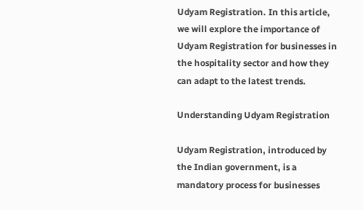Udyam Registration. In this article, we will explore the importance of Udyam Registration for businesses in the hospitality sector and how they can adapt to the latest trends.

Understanding Udyam Registration

Udyam Registration, introduced by the Indian government, is a mandatory process for businesses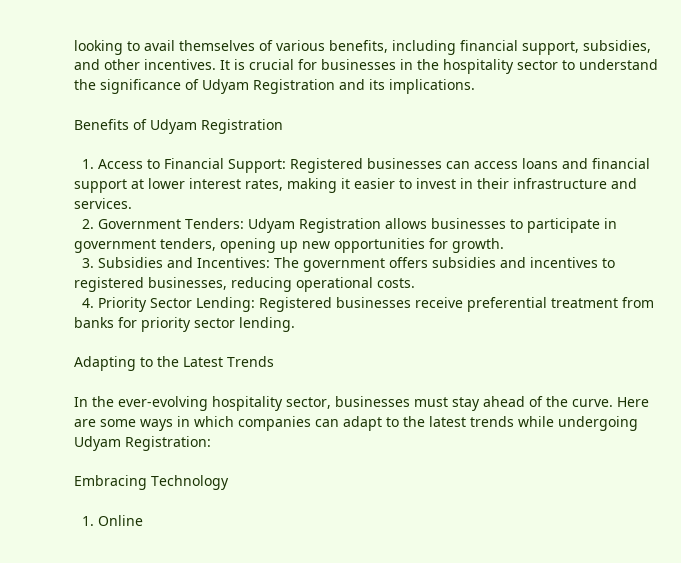looking to avail themselves of various benefits, including financial support, subsidies, and other incentives. It is crucial for businesses in the hospitality sector to understand the significance of Udyam Registration and its implications.

Benefits of Udyam Registration

  1. Access to Financial Support: Registered businesses can access loans and financial support at lower interest rates, making it easier to invest in their infrastructure and services.
  2. Government Tenders: Udyam Registration allows businesses to participate in government tenders, opening up new opportunities for growth.
  3. Subsidies and Incentives: The government offers subsidies and incentives to registered businesses, reducing operational costs.
  4. Priority Sector Lending: Registered businesses receive preferential treatment from banks for priority sector lending.

Adapting to the Latest Trends

In the ever-evolving hospitality sector, businesses must stay ahead of the curve. Here are some ways in which companies can adapt to the latest trends while undergoing Udyam Registration:

Embracing Technology

  1. Online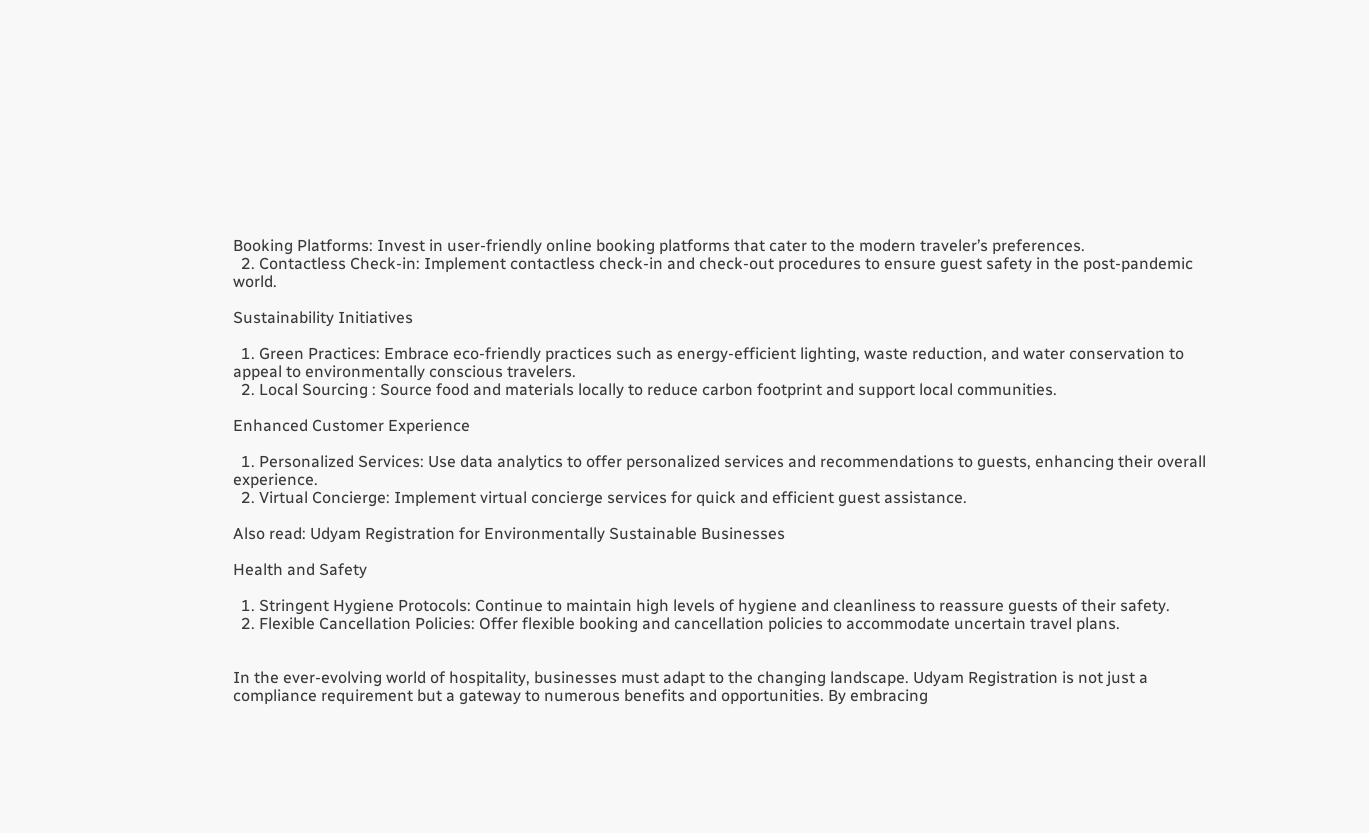Booking Platforms: Invest in user-friendly online booking platforms that cater to the modern traveler’s preferences.
  2. Contactless Check-in: Implement contactless check-in and check-out procedures to ensure guest safety in the post-pandemic world.

Sustainability Initiatives

  1. Green Practices: Embrace eco-friendly practices such as energy-efficient lighting, waste reduction, and water conservation to appeal to environmentally conscious travelers.
  2. Local Sourcing : Source food and materials locally to reduce carbon footprint and support local communities.

Enhanced Customer Experience

  1. Personalized Services: Use data analytics to offer personalized services and recommendations to guests, enhancing their overall experience.
  2. Virtual Concierge: Implement virtual concierge services for quick and efficient guest assistance.

Also read: Udyam Registration for Environmentally Sustainable Businesses

Health and Safety

  1. Stringent Hygiene Protocols: Continue to maintain high levels of hygiene and cleanliness to reassure guests of their safety.
  2. Flexible Cancellation Policies: Offer flexible booking and cancellation policies to accommodate uncertain travel plans.


In the ever-evolving world of hospitality, businesses must adapt to the changing landscape. Udyam Registration is not just a compliance requirement but a gateway to numerous benefits and opportunities. By embracing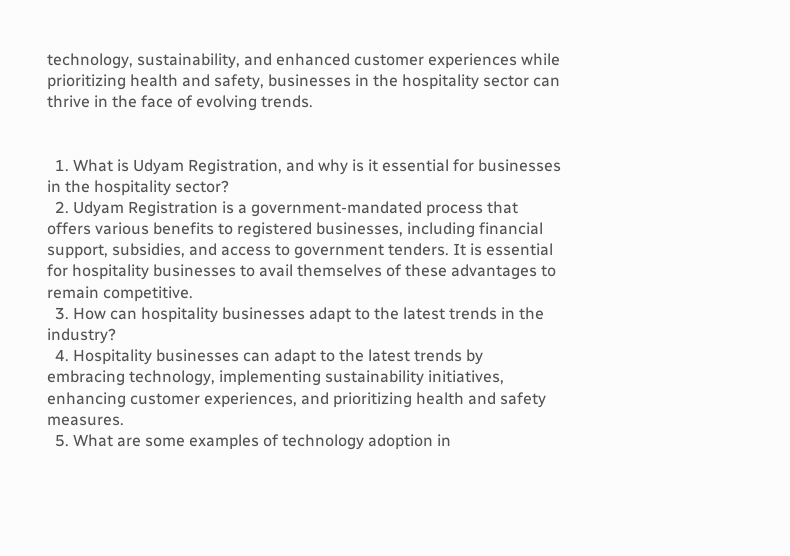technology, sustainability, and enhanced customer experiences while prioritizing health and safety, businesses in the hospitality sector can thrive in the face of evolving trends.


  1. What is Udyam Registration, and why is it essential for businesses in the hospitality sector?
  2. Udyam Registration is a government-mandated process that offers various benefits to registered businesses, including financial support, subsidies, and access to government tenders. It is essential for hospitality businesses to avail themselves of these advantages to remain competitive.
  3. How can hospitality businesses adapt to the latest trends in the industry?
  4. Hospitality businesses can adapt to the latest trends by embracing technology, implementing sustainability initiatives, enhancing customer experiences, and prioritizing health and safety measures.
  5. What are some examples of technology adoption in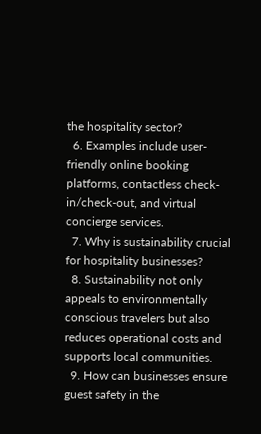the hospitality sector?
  6. Examples include user-friendly online booking platforms, contactless check-in/check-out, and virtual concierge services.
  7. Why is sustainability crucial for hospitality businesses?
  8. Sustainability not only appeals to environmentally conscious travelers but also reduces operational costs and supports local communities.
  9. How can businesses ensure guest safety in the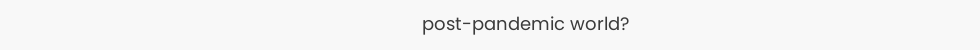post-pandemic world?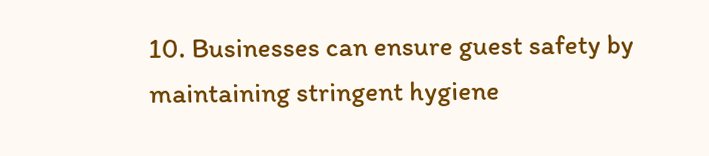10. Businesses can ensure guest safety by maintaining stringent hygiene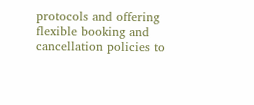protocols and offering flexible booking and cancellation policies to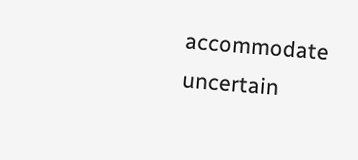accommodate uncertain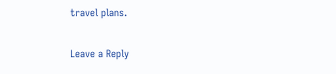travel plans.

Leave a Reply